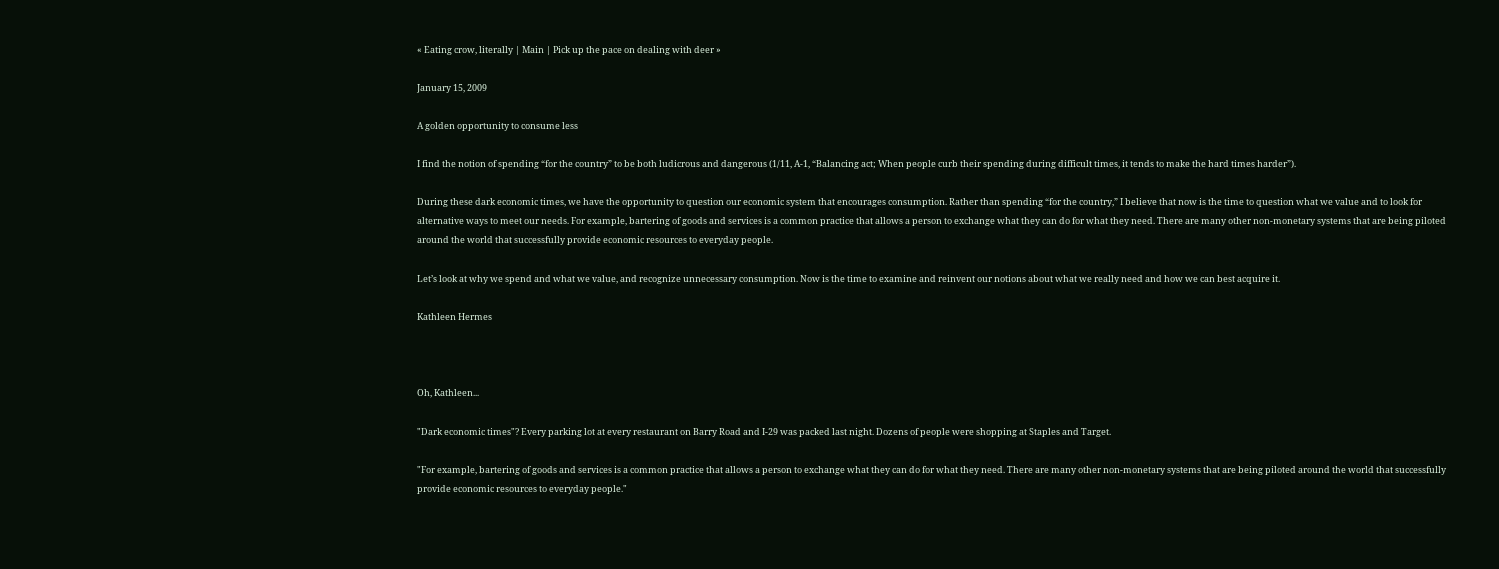« Eating crow, literally | Main | Pick up the pace on dealing with deer »

January 15, 2009

A golden opportunity to consume less

I find the notion of spending “for the country” to be both ludicrous and dangerous (1/11, A-1, “Balancing act; When people curb their spending during difficult times, it tends to make the hard times harder”).

During these dark economic times, we have the opportunity to question our economic system that encourages consumption. Rather than spending “for the country,” I believe that now is the time to question what we value and to look for alternative ways to meet our needs. For example, bartering of goods and services is a common practice that allows a person to exchange what they can do for what they need. There are many other non-monetary systems that are being piloted around the world that successfully provide economic resources to everyday people.

Let’s look at why we spend and what we value, and recognize unnecessary consumption. Now is the time to examine and reinvent our notions about what we really need and how we can best acquire it.

Kathleen Hermes



Oh, Kathleen...

"Dark economic times"? Every parking lot at every restaurant on Barry Road and I-29 was packed last night. Dozens of people were shopping at Staples and Target.

"For example, bartering of goods and services is a common practice that allows a person to exchange what they can do for what they need. There are many other non-monetary systems that are being piloted around the world that successfully provide economic resources to everyday people."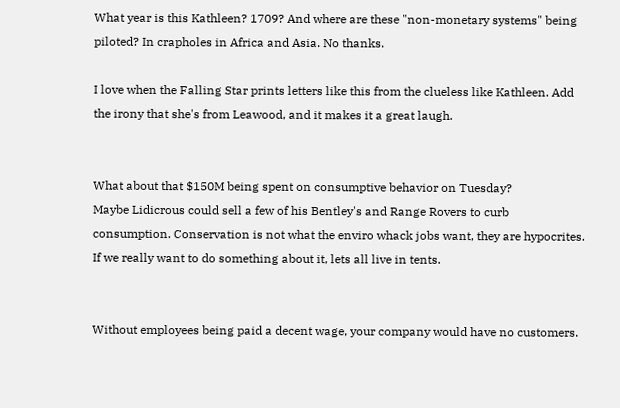What year is this Kathleen? 1709? And where are these "non-monetary systems" being piloted? In crapholes in Africa and Asia. No thanks.

I love when the Falling Star prints letters like this from the clueless like Kathleen. Add the irony that she's from Leawood, and it makes it a great laugh.


What about that $150M being spent on consumptive behavior on Tuesday?
Maybe Lidicrous could sell a few of his Bentley's and Range Rovers to curb consumption. Conservation is not what the enviro whack jobs want, they are hypocrites.
If we really want to do something about it, lets all live in tents.


Without employees being paid a decent wage, your company would have no customers.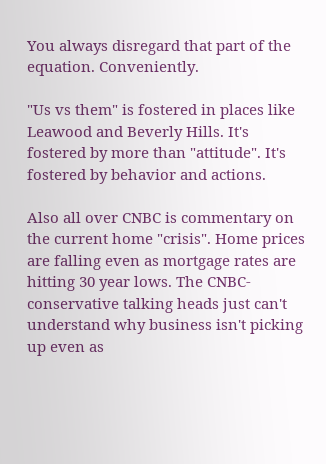You always disregard that part of the equation. Conveniently.

"Us vs them" is fostered in places like Leawood and Beverly Hills. It's fostered by more than "attitude". It's fostered by behavior and actions.

Also all over CNBC is commentary on the current home "crisis". Home prices are falling even as mortgage rates are hitting 30 year lows. The CNBC-conservative talking heads just can't understand why business isn't picking up even as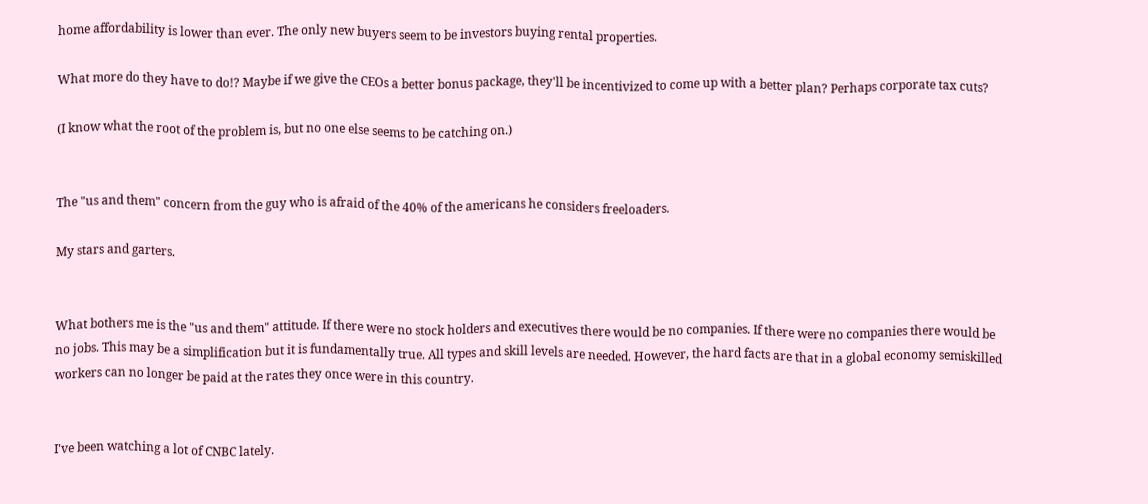home affordability is lower than ever. The only new buyers seem to be investors buying rental properties.

What more do they have to do!? Maybe if we give the CEOs a better bonus package, they'll be incentivized to come up with a better plan? Perhaps corporate tax cuts?

(I know what the root of the problem is, but no one else seems to be catching on.)


The "us and them" concern from the guy who is afraid of the 40% of the americans he considers freeloaders.

My stars and garters.


What bothers me is the "us and them" attitude. If there were no stock holders and executives there would be no companies. If there were no companies there would be no jobs. This may be a simplification but it is fundamentally true. All types and skill levels are needed. However, the hard facts are that in a global economy semiskilled workers can no longer be paid at the rates they once were in this country.


I've been watching a lot of CNBC lately.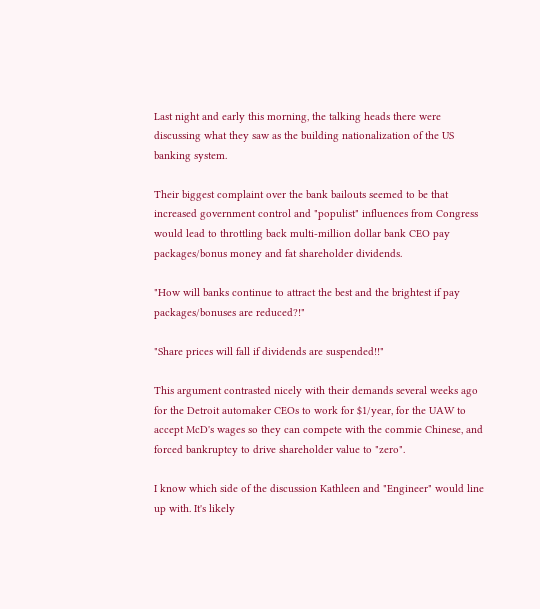Last night and early this morning, the talking heads there were discussing what they saw as the building nationalization of the US banking system.

Their biggest complaint over the bank bailouts seemed to be that increased government control and "populist" influences from Congress would lead to throttling back multi-million dollar bank CEO pay packages/bonus money and fat shareholder dividends.

"How will banks continue to attract the best and the brightest if pay packages/bonuses are reduced?!"

"Share prices will fall if dividends are suspended!!"

This argument contrasted nicely with their demands several weeks ago for the Detroit automaker CEOs to work for $1/year, for the UAW to accept McD's wages so they can compete with the commie Chinese, and forced bankruptcy to drive shareholder value to "zero".

I know which side of the discussion Kathleen and "Engineer" would line up with. It's likely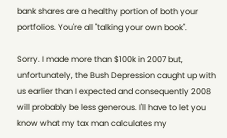bank shares are a healthy portion of both your portfolios. You're all "talking your own book".

Sorry. I made more than $100k in 2007 but, unfortunately, the Bush Depression caught up with us earlier than I expected and consequently 2008 will probably be less generous. I'll have to let you know what my tax man calculates my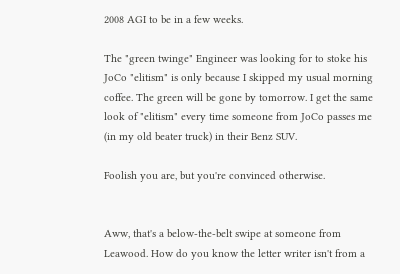2008 AGI to be in a few weeks.

The "green twinge" Engineer was looking for to stoke his JoCo "elitism" is only because I skipped my usual morning coffee. The green will be gone by tomorrow. I get the same look of "elitism" every time someone from JoCo passes me (in my old beater truck) in their Benz SUV.

Foolish you are, but you're convinced otherwise.


Aww, that's a below-the-belt swipe at someone from Leawood. How do you know the letter writer isn't from a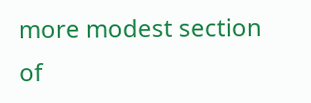more modest section of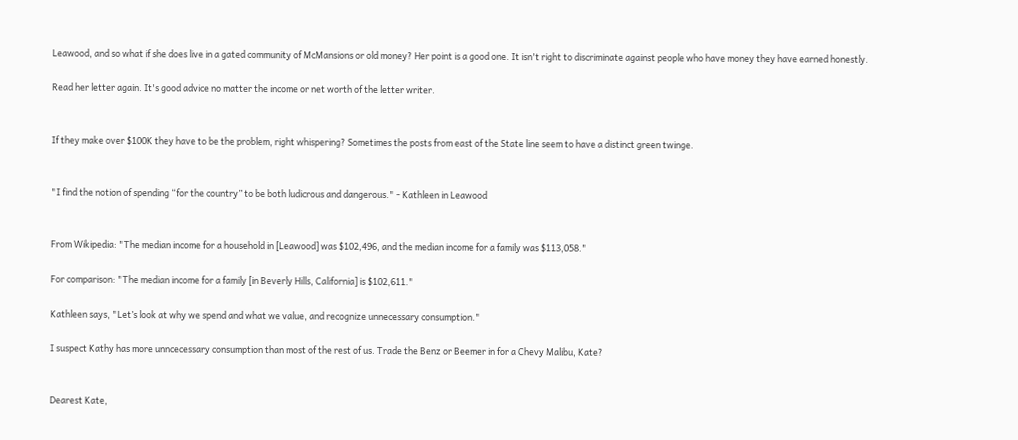Leawood, and so what if she does live in a gated community of McMansions or old money? Her point is a good one. It isn't right to discriminate against people who have money they have earned honestly.

Read her letter again. It's good advice no matter the income or net worth of the letter writer.


If they make over $100K they have to be the problem, right whispering? Sometimes the posts from east of the State line seem to have a distinct green twinge.


"I find the notion of spending “for the country” to be both ludicrous and dangerous." - Kathleen in Leawood


From Wikipedia: "The median income for a household in [Leawood] was $102,496, and the median income for a family was $113,058."

For comparison: "The median income for a family [in Beverly Hills, California] is $102,611."

Kathleen says, "Let’s look at why we spend and what we value, and recognize unnecessary consumption."

I suspect Kathy has more unncecessary consumption than most of the rest of us. Trade the Benz or Beemer in for a Chevy Malibu, Kate?


Dearest Kate,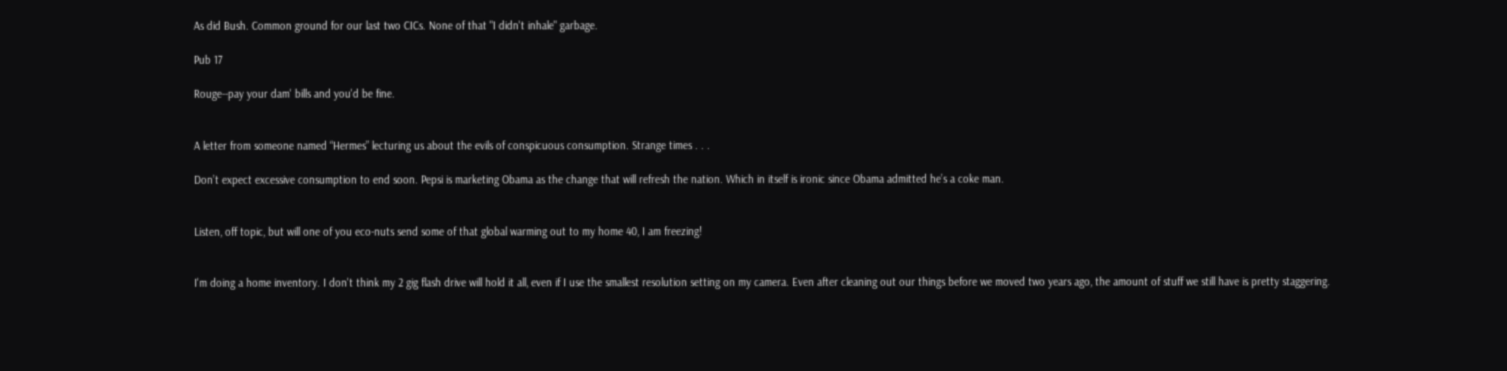As did Bush. Common ground for our last two CICs. None of that "I didn't inhale" garbage.

Pub 17

Rouge--pay your dam' bills and you'd be fine.


A letter from someone named “Hermes” lecturing us about the evils of conspicuous consumption. Strange times . . .

Don’t expect excessive consumption to end soon. Pepsi is marketing Obama as the change that will refresh the nation. Which in itself is ironic since Obama admitted he’s a coke man.


Listen, off topic, but will one of you eco-nuts send some of that global warming out to my home 40, I am freezing!


I'm doing a home inventory. I don't think my 2 gig flash drive will hold it all, even if I use the smallest resolution setting on my camera. Even after cleaning out our things before we moved two years ago, the amount of stuff we still have is pretty staggering.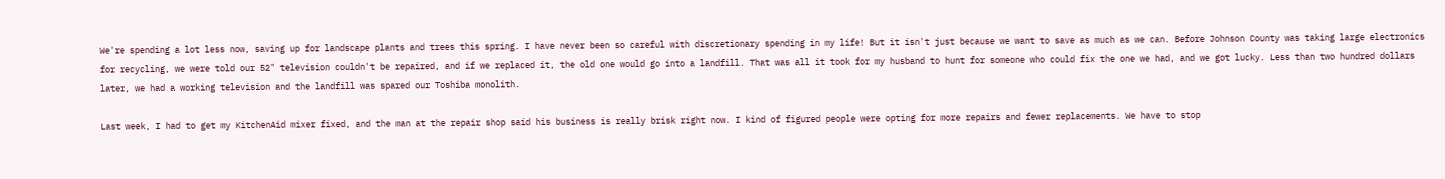We're spending a lot less now, saving up for landscape plants and trees this spring. I have never been so careful with discretionary spending in my life! But it isn't just because we want to save as much as we can. Before Johnson County was taking large electronics for recycling, we were told our 52" television couldn't be repaired, and if we replaced it, the old one would go into a landfill. That was all it took for my husband to hunt for someone who could fix the one we had, and we got lucky. Less than two hundred dollars later, we had a working television and the landfill was spared our Toshiba monolith.

Last week, I had to get my KitchenAid mixer fixed, and the man at the repair shop said his business is really brisk right now. I kind of figured people were opting for more repairs and fewer replacements. We have to stop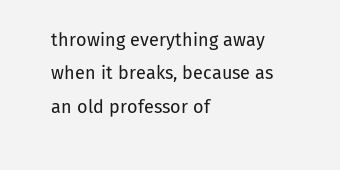throwing everything away when it breaks, because as an old professor of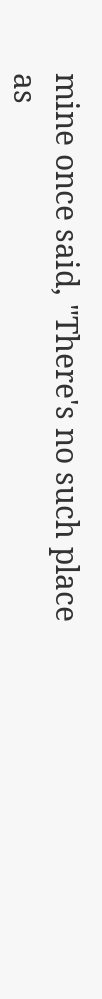mine once said, "There's no such place as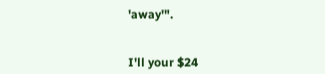'away'".


I'll your $24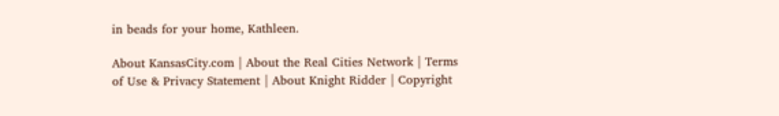in beads for your home, Kathleen.

About KansasCity.com | About the Real Cities Network | Terms of Use & Privacy Statement | About Knight Ridder | Copyright